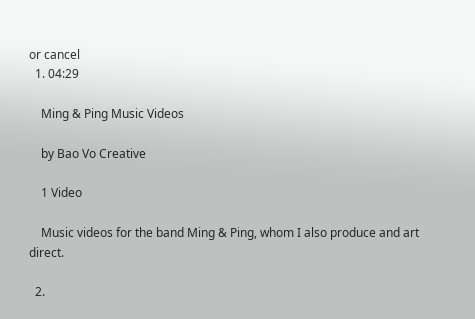or cancel
  1. 04:29

    Ming & Ping Music Videos

    by Bao Vo Creative

    1 Video

    Music videos for the band Ming & Ping, whom I also produce and art direct.

  2.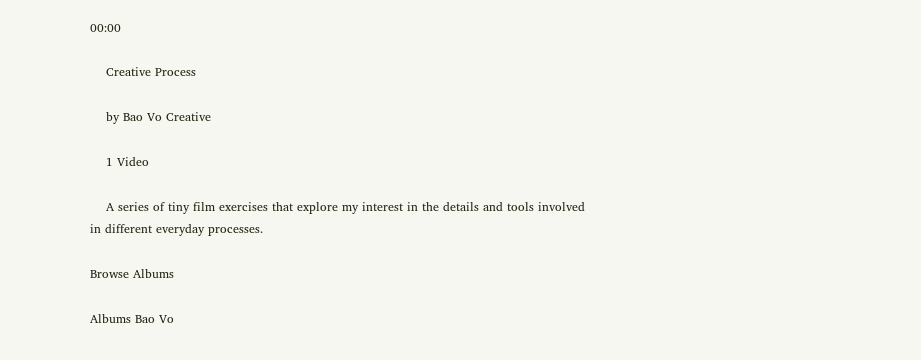00:00

    Creative Process

    by Bao Vo Creative

    1 Video

    A series of tiny film exercises that explore my interest in the details and tools involved in different everyday processes.

Browse Albums

Albums Bao Vo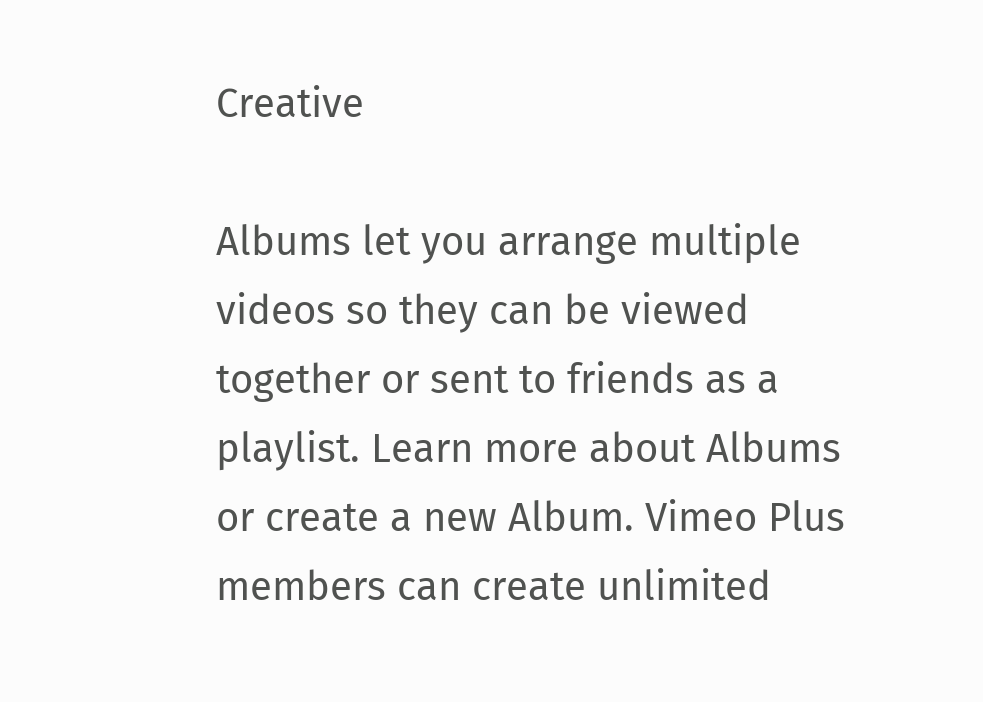Creative

Albums let you arrange multiple videos so they can be viewed together or sent to friends as a playlist. Learn more about Albums or create a new Album. Vimeo Plus members can create unlimited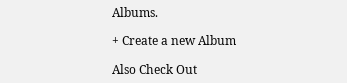Albums.

+ Create a new Album

Also Check Out